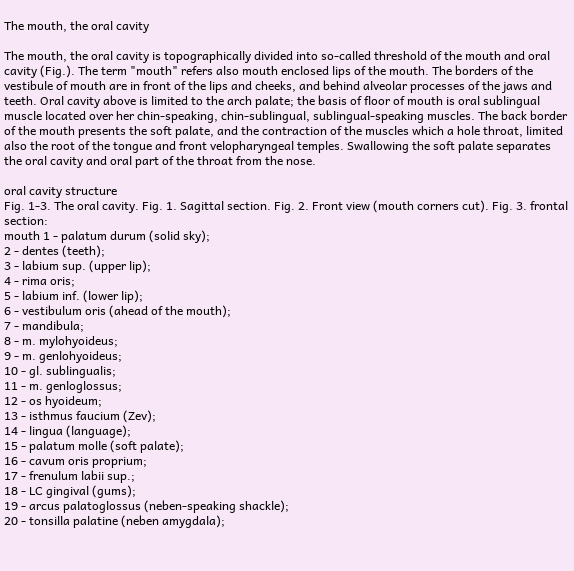The mouth, the oral cavity

The mouth, the oral cavity is topographically divided into so-called threshold of the mouth and oral cavity (Fig.). The term "mouth" refers also mouth enclosed lips of the mouth. The borders of the vestibule of mouth are in front of the lips and cheeks, and behind alveolar processes of the jaws and teeth. Oral cavity above is limited to the arch palate; the basis of floor of mouth is oral sublingual muscle located over her chin-speaking, chin-sublingual, sublingual-speaking muscles. The back border of the mouth presents the soft palate, and the contraction of the muscles which a hole throat, limited also the root of the tongue and front velopharyngeal temples. Swallowing the soft palate separates the oral cavity and oral part of the throat from the nose.

oral cavity structure
Fig. 1-3. The oral cavity. Fig. 1. Sagittal section. Fig. 2. Front view (mouth corners cut). Fig. 3. frontal section:
mouth 1 - palatum durum (solid sky);
2 - dentes (teeth);
3 - labium sup. (upper lip);
4 - rima oris;
5 - labium inf. (lower lip);
6 - vestibulum oris (ahead of the mouth);
7 - mandibula;
8 - m. mylohyoideus;
9 - m. genlohyoideus;
10 - gl. sublingualis;
11 - m. genloglossus;
12 - os hyoideum;
13 - isthmus faucium (Zev);
14 - lingua (language);
15 - palatum molle (soft palate);
16 - cavum oris proprium;
17 - frenulum labii sup.;
18 - LC gingival (gums);
19 - arcus palatoglossus (neben-speaking shackle);
20 - tonsilla palatine (neben amygdala);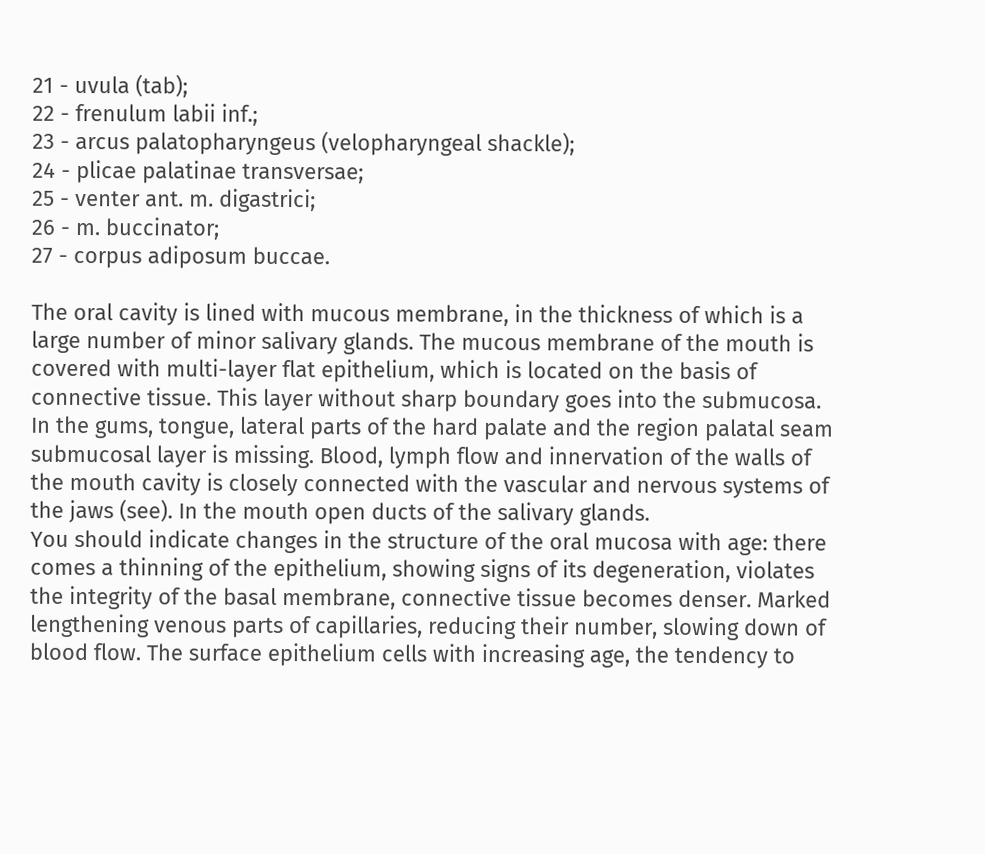21 - uvula (tab);
22 - frenulum labii inf.;
23 - arcus palatopharyngeus (velopharyngeal shackle);
24 - plicae palatinae transversae;
25 - venter ant. m. digastrici;
26 - m. buccinator;
27 - corpus adiposum buccae.

The oral cavity is lined with mucous membrane, in the thickness of which is a large number of minor salivary glands. The mucous membrane of the mouth is covered with multi-layer flat epithelium, which is located on the basis of connective tissue. This layer without sharp boundary goes into the submucosa. In the gums, tongue, lateral parts of the hard palate and the region palatal seam submucosal layer is missing. Blood, lymph flow and innervation of the walls of the mouth cavity is closely connected with the vascular and nervous systems of the jaws (see). In the mouth open ducts of the salivary glands.
You should indicate changes in the structure of the oral mucosa with age: there comes a thinning of the epithelium, showing signs of its degeneration, violates the integrity of the basal membrane, connective tissue becomes denser. Marked lengthening venous parts of capillaries, reducing their number, slowing down of blood flow. The surface epithelium cells with increasing age, the tendency to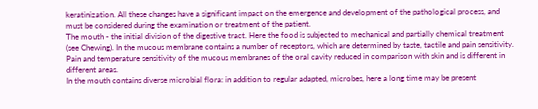keratinization. All these changes have a significant impact on the emergence and development of the pathological process, and must be considered during the examination or treatment of the patient.
The mouth - the initial division of the digestive tract. Here the food is subjected to mechanical and partially chemical treatment (see Chewing). In the mucous membrane contains a number of receptors, which are determined by taste, tactile and pain sensitivity. Pain and temperature sensitivity of the mucous membranes of the oral cavity reduced in comparison with skin and is different in different areas.
In the mouth contains diverse microbial flora: in addition to regular adapted, microbes, here a long time may be present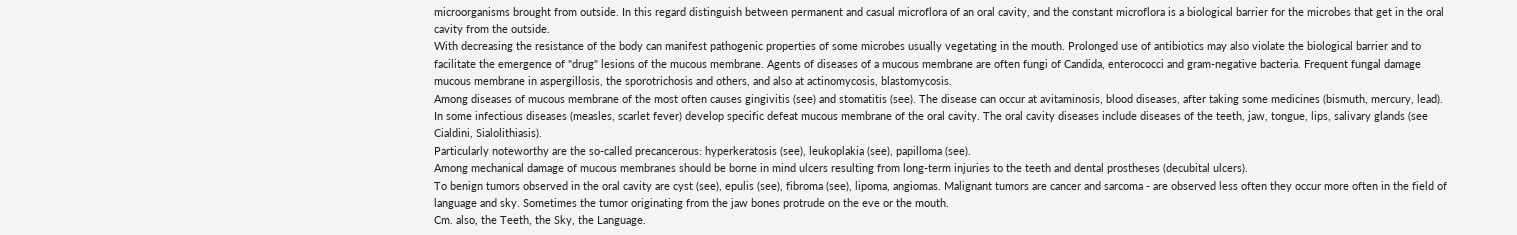microorganisms brought from outside. In this regard distinguish between permanent and casual microflora of an oral cavity, and the constant microflora is a biological barrier for the microbes that get in the oral cavity from the outside.
With decreasing the resistance of the body can manifest pathogenic properties of some microbes usually vegetating in the mouth. Prolonged use of antibiotics may also violate the biological barrier and to facilitate the emergence of "drug" lesions of the mucous membrane. Agents of diseases of a mucous membrane are often fungi of Candida, enterococci and gram-negative bacteria. Frequent fungal damage mucous membrane in aspergillosis, the sporotrichosis and others, and also at actinomycosis, blastomycosis.
Among diseases of mucous membrane of the most often causes gingivitis (see) and stomatitis (see). The disease can occur at avitaminosis, blood diseases, after taking some medicines (bismuth, mercury, lead). In some infectious diseases (measles, scarlet fever) develop specific defeat mucous membrane of the oral cavity. The oral cavity diseases include diseases of the teeth, jaw, tongue, lips, salivary glands (see Cialdini, Sialolithiasis).
Particularly noteworthy are the so-called precancerous: hyperkeratosis (see), leukoplakia (see), papilloma (see).
Among mechanical damage of mucous membranes should be borne in mind ulcers resulting from long-term injuries to the teeth and dental prostheses (decubital ulcers).
To benign tumors observed in the oral cavity are cyst (see), epulis (see), fibroma (see), lipoma, angiomas. Malignant tumors are cancer and sarcoma - are observed less often they occur more often in the field of language and sky. Sometimes the tumor originating from the jaw bones protrude on the eve or the mouth.
Cm. also, the Teeth, the Sky, the Language.